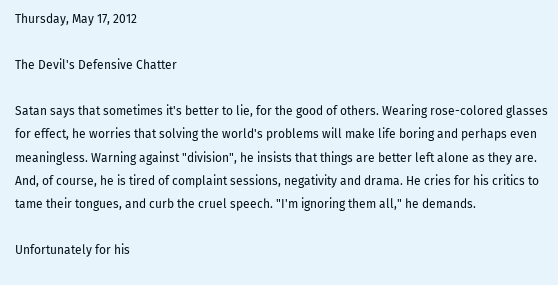Thursday, May 17, 2012

The Devil's Defensive Chatter

Satan says that sometimes it's better to lie, for the good of others. Wearing rose-colored glasses for effect, he worries that solving the world's problems will make life boring and perhaps even meaningless. Warning against "division", he insists that things are better left alone as they are. And, of course, he is tired of complaint sessions, negativity and drama. He cries for his critics to tame their tongues, and curb the cruel speech. "I'm ignoring them all," he demands.

Unfortunately for his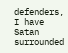defenders, I have Satan surrounded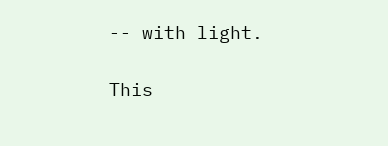-- with light.

This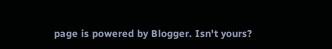page is powered by Blogger. Isn't yours?